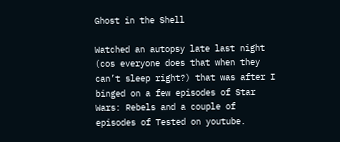Ghost in the Shell

Watched an autopsy late last night (cos everyone does that when they can’t sleep right?) that was after I binged on a few episodes of Star Wars: Rebels and a couple of episodes of Tested on youtube.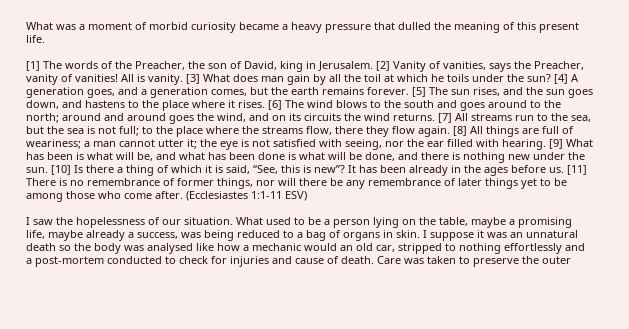What was a moment of morbid curiosity became a heavy pressure that dulled the meaning of this present life.

[1] The words of the Preacher, the son of David, king in Jerusalem. [2] Vanity of vanities, says the Preacher, vanity of vanities! All is vanity. [3] What does man gain by all the toil at which he toils under the sun? [4] A generation goes, and a generation comes, but the earth remains forever. [5] The sun rises, and the sun goes down, and hastens to the place where it rises. [6] The wind blows to the south and goes around to the north; around and around goes the wind, and on its circuits the wind returns. [7] All streams run to the sea, but the sea is not full; to the place where the streams flow, there they flow again. [8] All things are full of weariness; a man cannot utter it; the eye is not satisfied with seeing, nor the ear filled with hearing. [9] What has been is what will be, and what has been done is what will be done, and there is nothing new under the sun. [10] Is there a thing of which it is said, “See, this is new”? It has been already in the ages before us. [11] There is no remembrance of former things, nor will there be any remembrance of later things yet to be among those who come after. (Ecclesiastes 1:1-11 ESV)

I saw the hopelessness of our situation. What used to be a person lying on the table, maybe a promising life, maybe already a success, was being reduced to a bag of organs in skin. I suppose it was an unnatural death so the body was analysed like how a mechanic would an old car, stripped to nothing effortlessly and a post-mortem conducted to check for injuries and cause of death. Care was taken to preserve the outer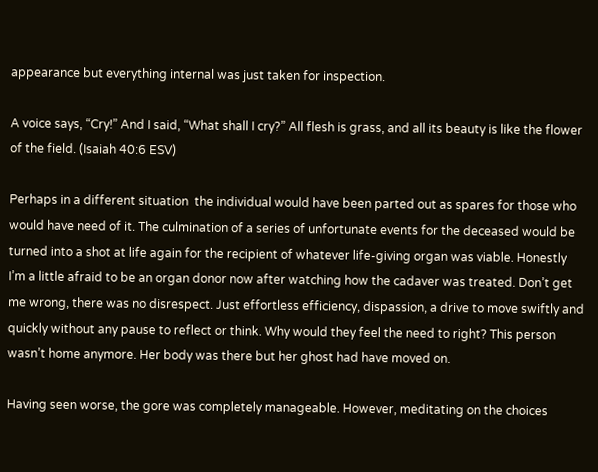appearance but everything internal was just taken for inspection.

A voice says, “Cry!” And I said, “What shall I cry?” All flesh is grass, and all its beauty is like the flower of the field. (Isaiah 40:6 ESV)

Perhaps in a different situation  the individual would have been parted out as spares for those who would have need of it. The culmination of a series of unfortunate events for the deceased would be turned into a shot at life again for the recipient of whatever life-giving organ was viable. Honestly I’m a little afraid to be an organ donor now after watching how the cadaver was treated. Don’t get me wrong, there was no disrespect. Just effortless efficiency, dispassion, a drive to move swiftly and quickly without any pause to reflect or think. Why would they feel the need to right? This person wasn’t home anymore. Her body was there but her ghost had have moved on.

Having seen worse, the gore was completely manageable. However, meditating on the choices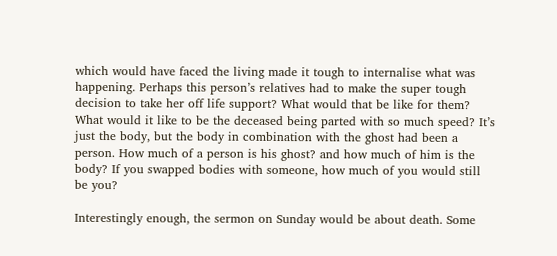which would have faced the living made it tough to internalise what was happening. Perhaps this person’s relatives had to make the super tough decision to take her off life support? What would that be like for them? What would it like to be the deceased being parted with so much speed? It’s just the body, but the body in combination with the ghost had been a person. How much of a person is his ghost? and how much of him is the body? If you swapped bodies with someone, how much of you would still be you?

Interestingly enough, the sermon on Sunday would be about death. Some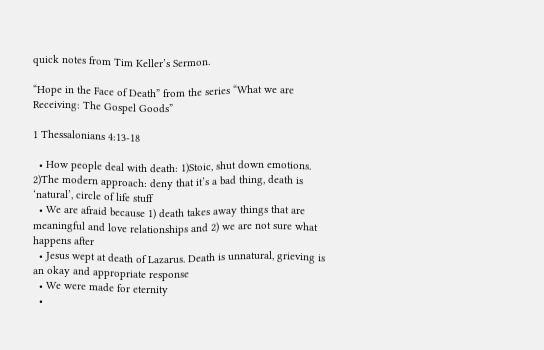quick notes from Tim Keller’s Sermon.

“Hope in the Face of Death” from the series “What we are Receiving: The Gospel Goods”

1 Thessalonians 4:13-18

  • How people deal with death: 1)Stoic, shut down emotions. 2)The modern approach: deny that it’s a bad thing, death is ‘natural’, circle of life stuff
  • We are afraid because 1) death takes away things that are meaningful and love relationships and 2) we are not sure what happens after
  • Jesus wept at death of Lazarus. Death is unnatural, grieving is an okay and appropriate response
  • We were made for eternity
  •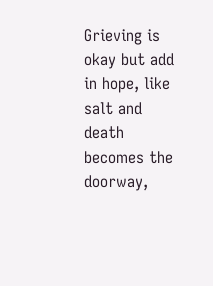Grieving is okay but add in hope, like salt and death becomes the doorway,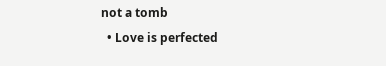not a tomb
  • Love is perfected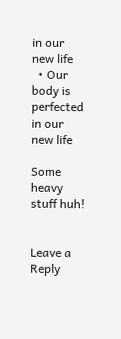in our new life
  • Our body is perfected in our new life

Some heavy stuff huh!


Leave a Reply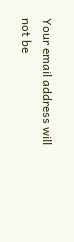Your email address will not be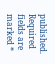published. Required fields are marked *